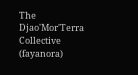The Djao'Mor'Terra Collective (fayanora)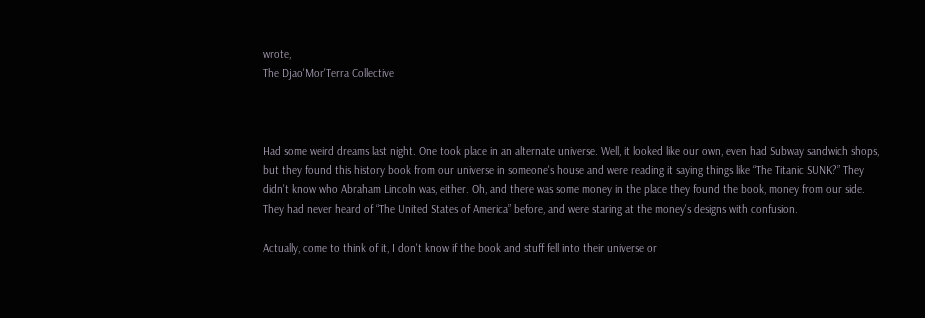wrote,
The Djao'Mor'Terra Collective



Had some weird dreams last night. One took place in an alternate universe. Well, it looked like our own, even had Subway sandwich shops, but they found this history book from our universe in someone's house and were reading it saying things like “The Titanic SUNK?” They didn't know who Abraham Lincoln was, either. Oh, and there was some money in the place they found the book, money from our side. They had never heard of “The United States of America” before, and were staring at the money's designs with confusion.

Actually, come to think of it, I don't know if the book and stuff fell into their universe or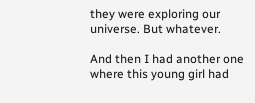they were exploring our universe. But whatever.

And then I had another one where this young girl had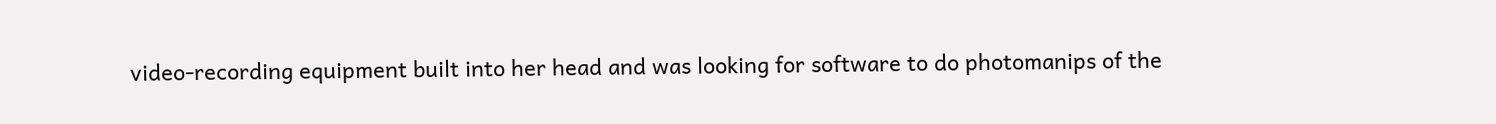video-recording equipment built into her head and was looking for software to do photomanips of the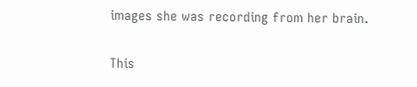images she was recording from her brain.

This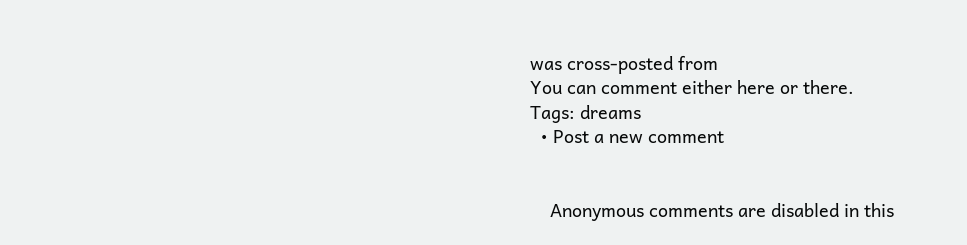was cross-posted from
You can comment either here or there.
Tags: dreams
  • Post a new comment


    Anonymous comments are disabled in this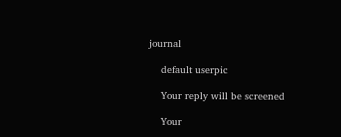journal

    default userpic

    Your reply will be screened

    Your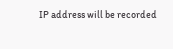IP address will be recorded